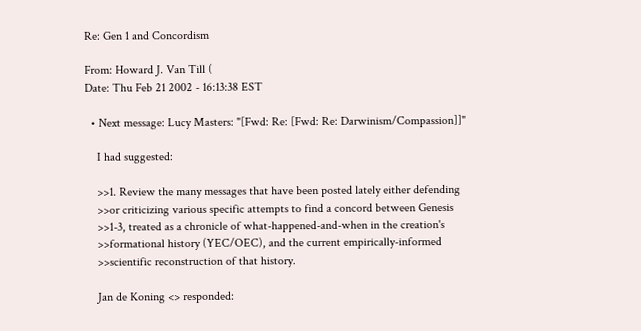Re: Gen 1 and Concordism

From: Howard J. Van Till (
Date: Thu Feb 21 2002 - 16:13:38 EST

  • Next message: Lucy Masters: "[Fwd: Re: [Fwd: Re: Darwinism/Compassion]]"

    I had suggested:

    >>1. Review the many messages that have been posted lately either defending
    >>or criticizing various specific attempts to find a concord between Genesis
    >>1-3, treated as a chronicle of what-happened-and-when in the creation's
    >>formational history (YEC/OEC), and the current empirically-informed
    >>scientific reconstruction of that history.

    Jan de Koning <> responded: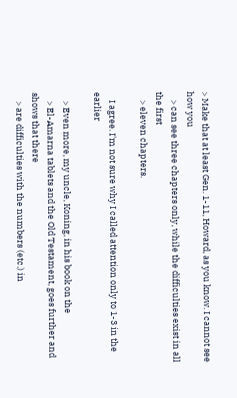> Make that at least Gen. 1-11, Howard, as you know. I cannot see how you
    > can see three chapters only, while the difficulties exist in all the first
    > eleven chapters.

    I agree. I'm not sure why I called attention only to 1-3 in the earlier

    > Even more, my uncle, Koning, in his book on the
    > El-Amarna tablets and the Old Testament, goes further and shows that there
    > are difficulties with the numbers (etc.) in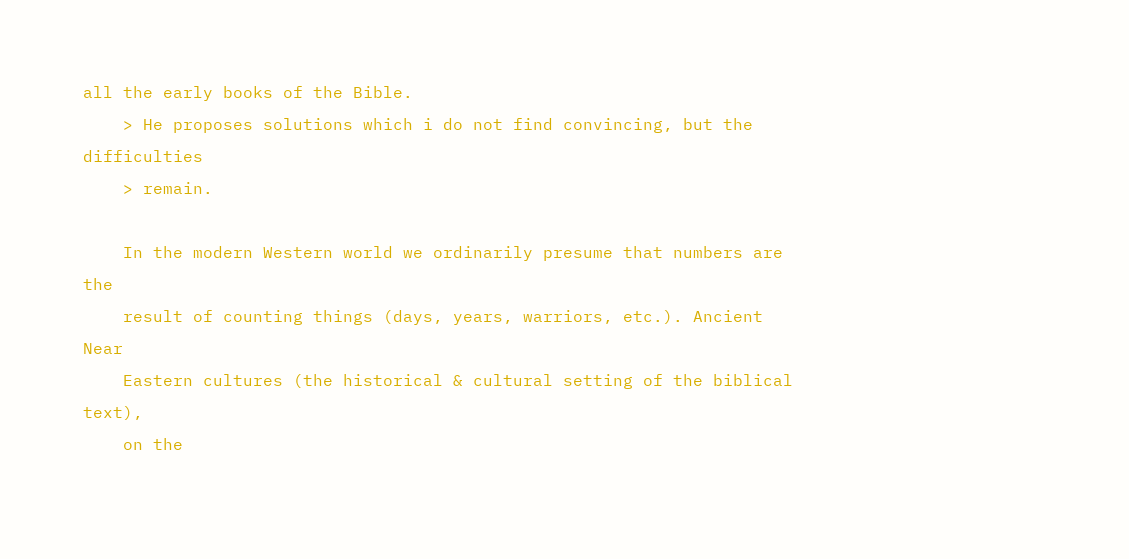all the early books of the Bible.
    > He proposes solutions which i do not find convincing, but the difficulties
    > remain.

    In the modern Western world we ordinarily presume that numbers are the
    result of counting things (days, years, warriors, etc.). Ancient Near
    Eastern cultures (the historical & cultural setting of the biblical text),
    on the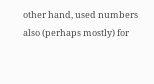other hand, used numbers also (perhaps mostly) for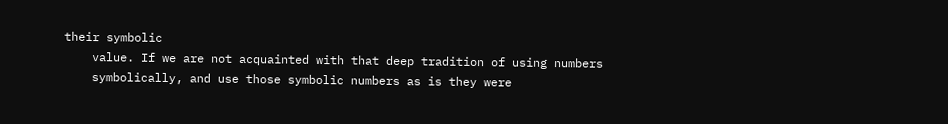their symbolic
    value. If we are not acquainted with that deep tradition of using numbers
    symbolically, and use those symbolic numbers as is they were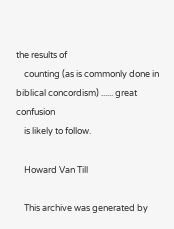the results of
    counting (as is commonly done in biblical concordism) ...... great confusion
    is likely to follow.

    Howard Van Till

    This archive was generated by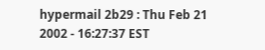hypermail 2b29 : Thu Feb 21 2002 - 16:27:37 EST